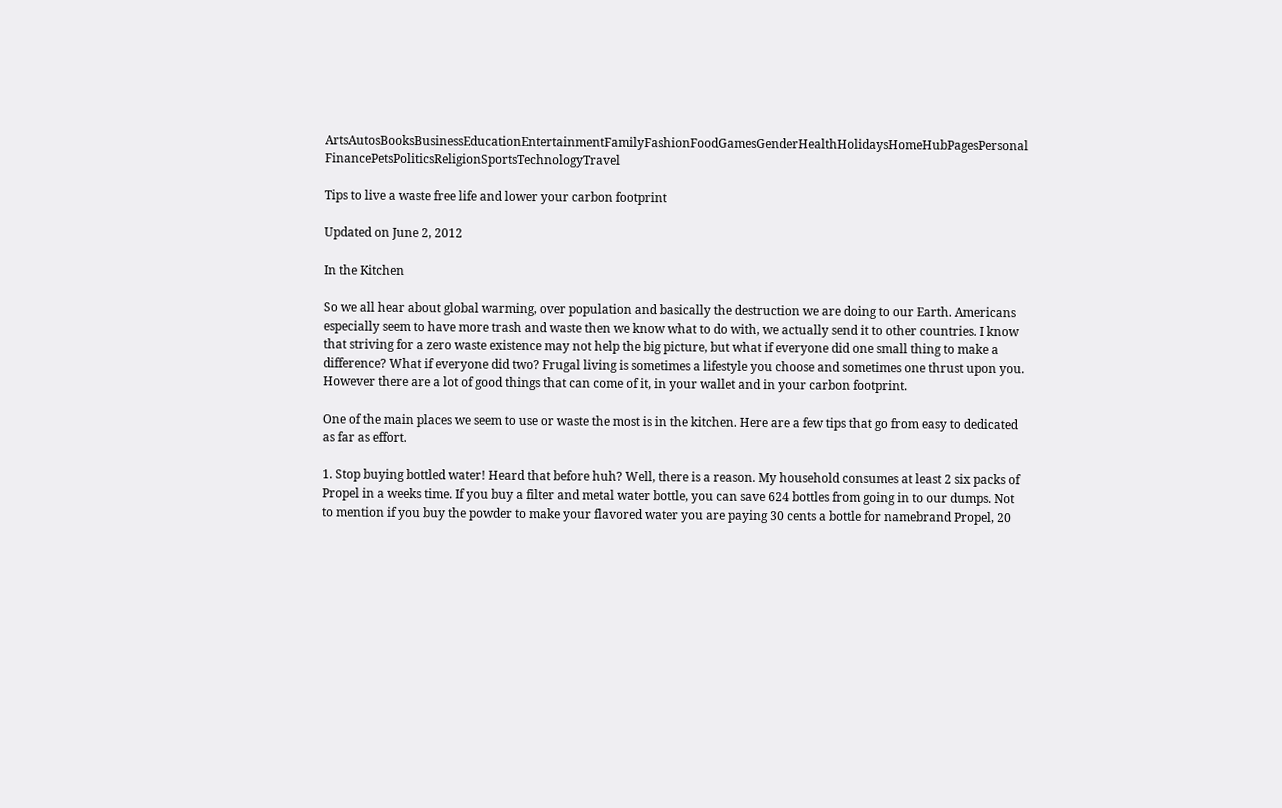ArtsAutosBooksBusinessEducationEntertainmentFamilyFashionFoodGamesGenderHealthHolidaysHomeHubPagesPersonal FinancePetsPoliticsReligionSportsTechnologyTravel

Tips to live a waste free life and lower your carbon footprint

Updated on June 2, 2012

In the Kitchen

So we all hear about global warming, over population and basically the destruction we are doing to our Earth. Americans especially seem to have more trash and waste then we know what to do with, we actually send it to other countries. I know that striving for a zero waste existence may not help the big picture, but what if everyone did one small thing to make a difference? What if everyone did two? Frugal living is sometimes a lifestyle you choose and sometimes one thrust upon you. However there are a lot of good things that can come of it, in your wallet and in your carbon footprint.

One of the main places we seem to use or waste the most is in the kitchen. Here are a few tips that go from easy to dedicated as far as effort.

1. Stop buying bottled water! Heard that before huh? Well, there is a reason. My household consumes at least 2 six packs of Propel in a weeks time. If you buy a filter and metal water bottle, you can save 624 bottles from going in to our dumps. Not to mention if you buy the powder to make your flavored water you are paying 30 cents a bottle for namebrand Propel, 20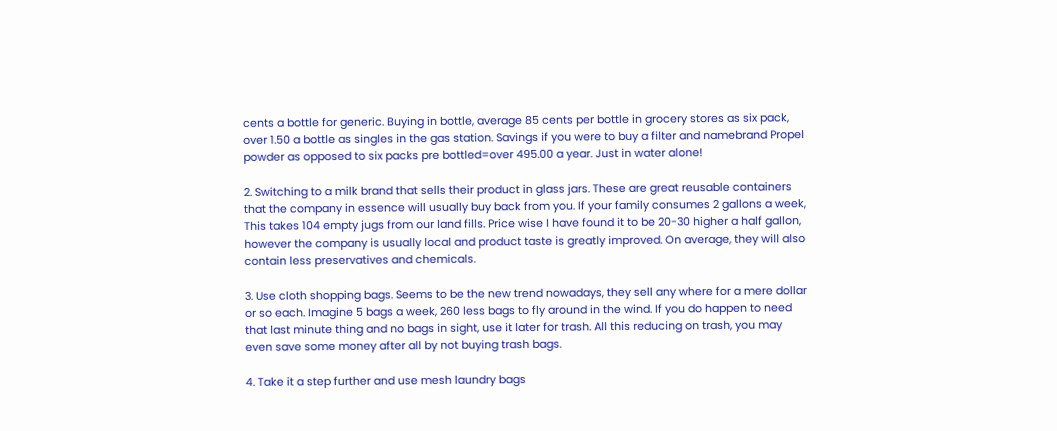cents a bottle for generic. Buying in bottle, average 85 cents per bottle in grocery stores as six pack, over 1.50 a bottle as singles in the gas station. Savings if you were to buy a filter and namebrand Propel powder as opposed to six packs pre bottled=over 495.00 a year. Just in water alone!

2. Switching to a milk brand that sells their product in glass jars. These are great reusable containers that the company in essence will usually buy back from you. If your family consumes 2 gallons a week, This takes 104 empty jugs from our land fills. Price wise I have found it to be 20-30 higher a half gallon, however the company is usually local and product taste is greatly improved. On average, they will also contain less preservatives and chemicals.

3. Use cloth shopping bags. Seems to be the new trend nowadays, they sell any where for a mere dollar or so each. Imagine 5 bags a week, 260 less bags to fly around in the wind. If you do happen to need that last minute thing and no bags in sight, use it later for trash. All this reducing on trash, you may even save some money after all by not buying trash bags.

4. Take it a step further and use mesh laundry bags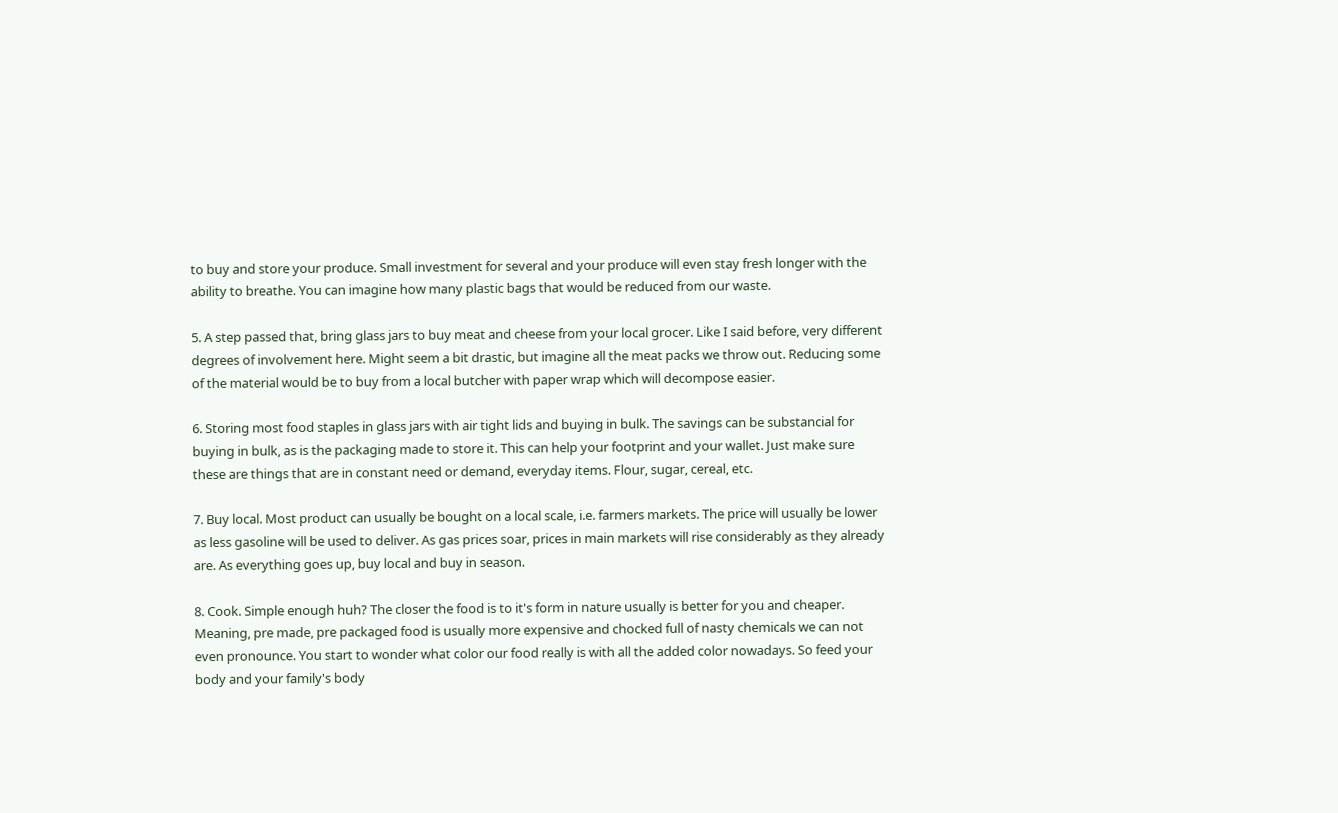to buy and store your produce. Small investment for several and your produce will even stay fresh longer with the ability to breathe. You can imagine how many plastic bags that would be reduced from our waste.

5. A step passed that, bring glass jars to buy meat and cheese from your local grocer. Like I said before, very different degrees of involvement here. Might seem a bit drastic, but imagine all the meat packs we throw out. Reducing some of the material would be to buy from a local butcher with paper wrap which will decompose easier.

6. Storing most food staples in glass jars with air tight lids and buying in bulk. The savings can be substancial for buying in bulk, as is the packaging made to store it. This can help your footprint and your wallet. Just make sure these are things that are in constant need or demand, everyday items. Flour, sugar, cereal, etc.

7. Buy local. Most product can usually be bought on a local scale, i.e. farmers markets. The price will usually be lower as less gasoline will be used to deliver. As gas prices soar, prices in main markets will rise considerably as they already are. As everything goes up, buy local and buy in season.

8. Cook. Simple enough huh? The closer the food is to it's form in nature usually is better for you and cheaper. Meaning, pre made, pre packaged food is usually more expensive and chocked full of nasty chemicals we can not even pronounce. You start to wonder what color our food really is with all the added color nowadays. So feed your body and your family's body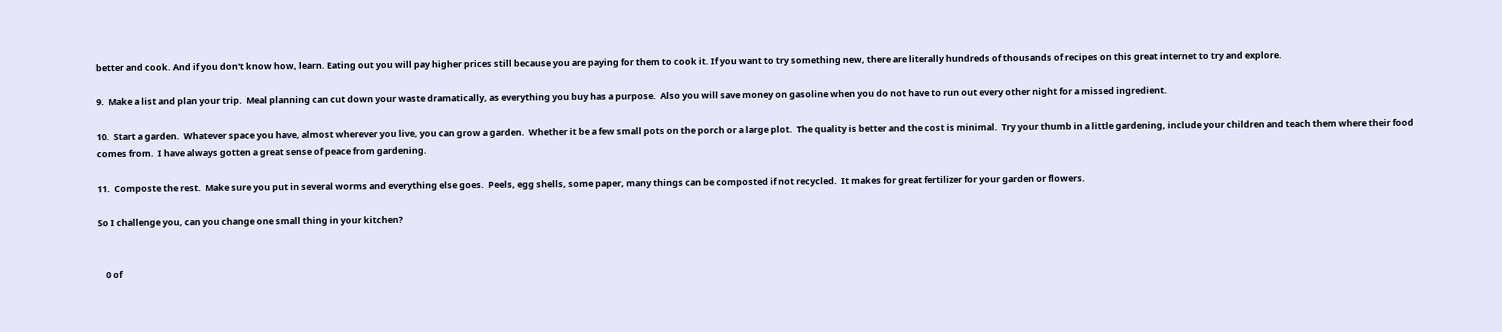better and cook. And if you don't know how, learn. Eating out you will pay higher prices still because you are paying for them to cook it. If you want to try something new, there are literally hundreds of thousands of recipes on this great internet to try and explore.

9.  Make a list and plan your trip.  Meal planning can cut down your waste dramatically, as everything you buy has a purpose.  Also you will save money on gasoline when you do not have to run out every other night for a missed ingredient.

10.  Start a garden.  Whatever space you have, almost wherever you live, you can grow a garden.  Whether it be a few small pots on the porch or a large plot.  The quality is better and the cost is minimal.  Try your thumb in a little gardening, include your children and teach them where their food comes from.  I have always gotten a great sense of peace from gardening.

11.  Composte the rest.  Make sure you put in several worms and everything else goes.  Peels, egg shells, some paper, many things can be composted if not recycled.  It makes for great fertilizer for your garden or flowers.

So I challenge you, can you change one small thing in your kitchen?


    0 of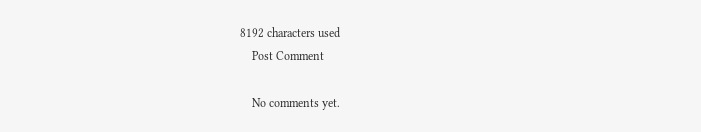8192 characters used
    Post Comment

    No comments yet.